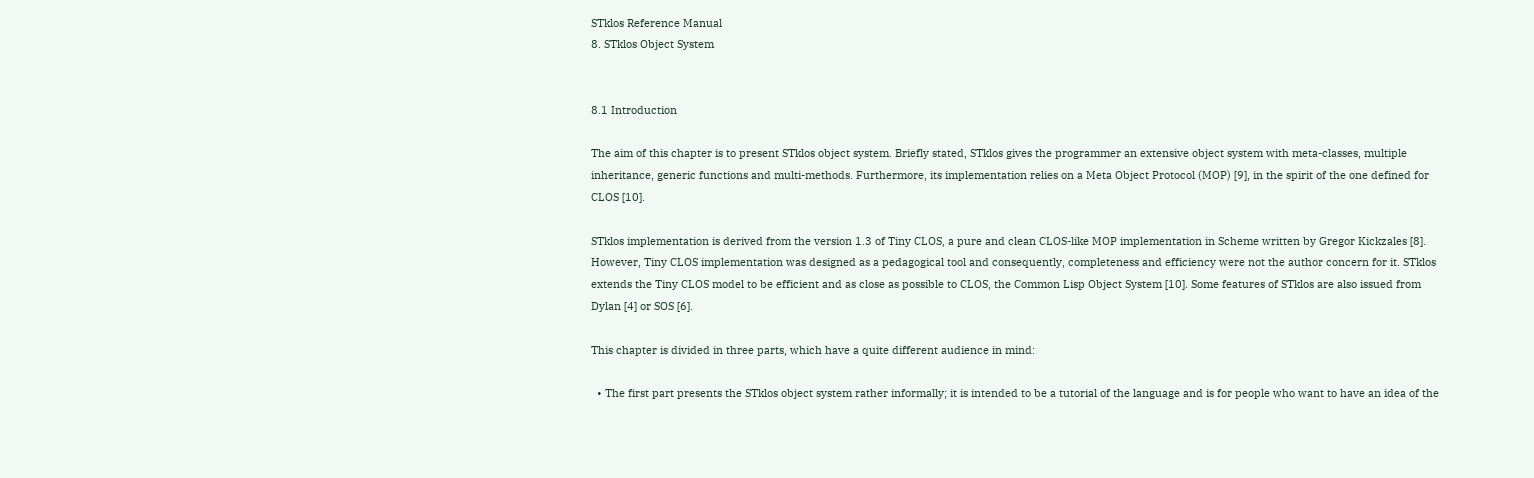STklos Reference Manual
8. STklos Object System


8.1 Introduction

The aim of this chapter is to present STklos object system. Briefly stated, STklos gives the programmer an extensive object system with meta-classes, multiple inheritance, generic functions and multi-methods. Furthermore, its implementation relies on a Meta Object Protocol (MOP) [9], in the spirit of the one defined for CLOS [10].

STklos implementation is derived from the version 1.3 of Tiny CLOS, a pure and clean CLOS-like MOP implementation in Scheme written by Gregor Kickzales [8]. However, Tiny CLOS implementation was designed as a pedagogical tool and consequently, completeness and efficiency were not the author concern for it. STklos extends the Tiny CLOS model to be efficient and as close as possible to CLOS, the Common Lisp Object System [10]. Some features of STklos are also issued from Dylan [4] or SOS [6].

This chapter is divided in three parts, which have a quite different audience in mind:

  • The first part presents the STklos object system rather informally; it is intended to be a tutorial of the language and is for people who want to have an idea of the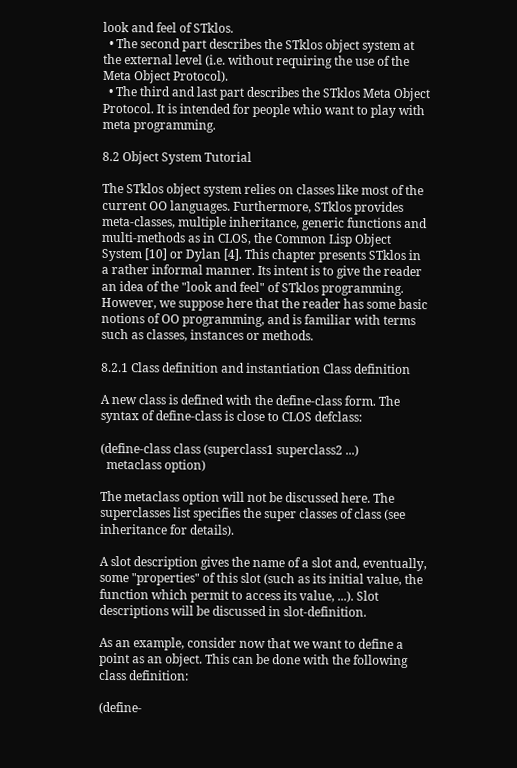look and feel of STklos.
  • The second part describes the STklos object system at the external level (i.e. without requiring the use of the Meta Object Protocol).
  • The third and last part describes the STklos Meta Object Protocol. It is intended for people whio want to play with meta programming.

8.2 Object System Tutorial

The STklos object system relies on classes like most of the current OO languages. Furthermore, STklos provides meta-classes, multiple inheritance, generic functions and multi-methods as in CLOS, the Common Lisp Object System [10] or Dylan [4]. This chapter presents STklos in a rather informal manner. Its intent is to give the reader an idea of the "look and feel" of STklos programming. However, we suppose here that the reader has some basic notions of OO programming, and is familiar with terms such as classes, instances or methods.

8.2.1 Class definition and instantiation Class definition

A new class is defined with the define-class form. The syntax of define-class is close to CLOS defclass:

(define-class class (superclass1 superclass2 ...)
  metaclass option)

The metaclass option will not be discussed here. The superclasses list specifies the super classes of class (see inheritance for details).

A slot description gives the name of a slot and, eventually, some "properties" of this slot (such as its initial value, the function which permit to access its value, ...). Slot descriptions will be discussed in slot-definition.

As an example, consider now that we want to define a point as an object. This can be done with the following class definition:

(define-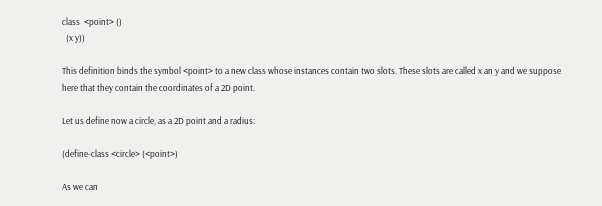class  <point> ()
  (x y))

This definition binds the symbol <point> to a new class whose instances contain two slots. These slots are called x an y and we suppose here that they contain the coordinates of a 2D point.

Let us define now a circle, as a 2D point and a radius:

(define-class <circle> (<point>)

As we can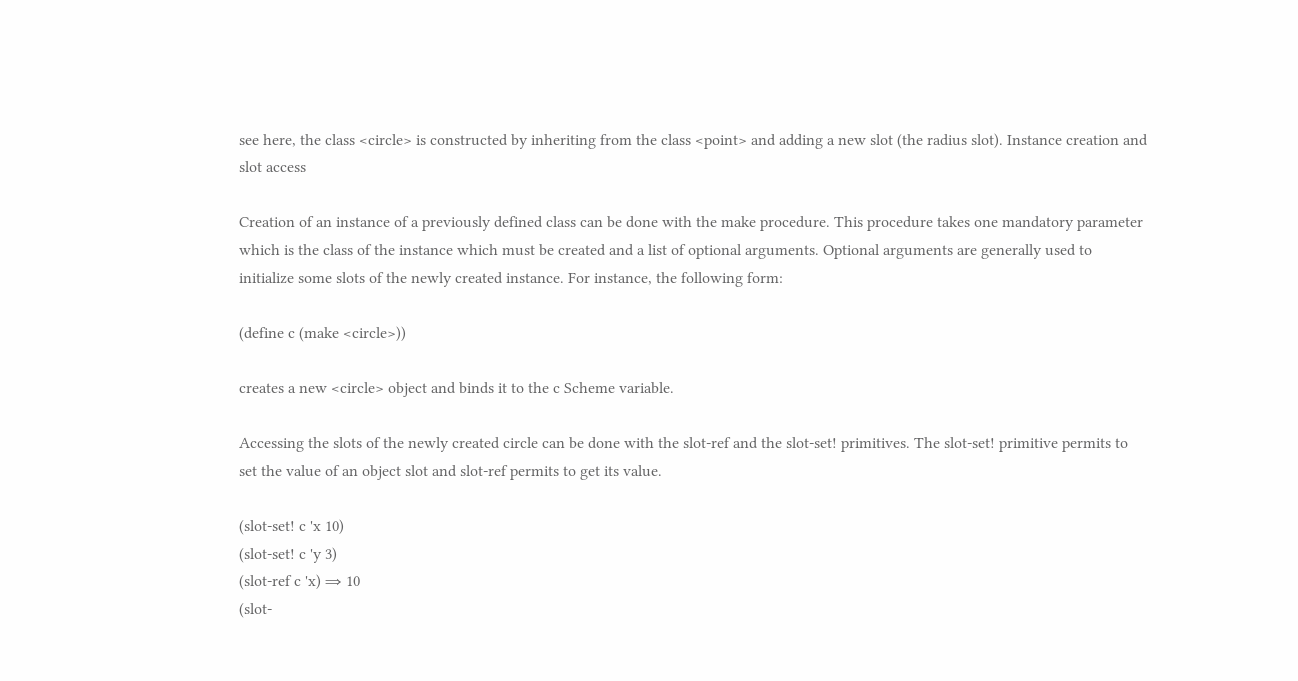see here, the class <circle> is constructed by inheriting from the class <point> and adding a new slot (the radius slot). Instance creation and slot access

Creation of an instance of a previously defined class can be done with the make procedure. This procedure takes one mandatory parameter which is the class of the instance which must be created and a list of optional arguments. Optional arguments are generally used to initialize some slots of the newly created instance. For instance, the following form:

(define c (make <circle>))

creates a new <circle> object and binds it to the c Scheme variable.

Accessing the slots of the newly created circle can be done with the slot-ref and the slot-set! primitives. The slot-set! primitive permits to set the value of an object slot and slot-ref permits to get its value.

(slot-set! c 'x 10)
(slot-set! c 'y 3)
(slot-ref c 'x) ⇒ 10
(slot-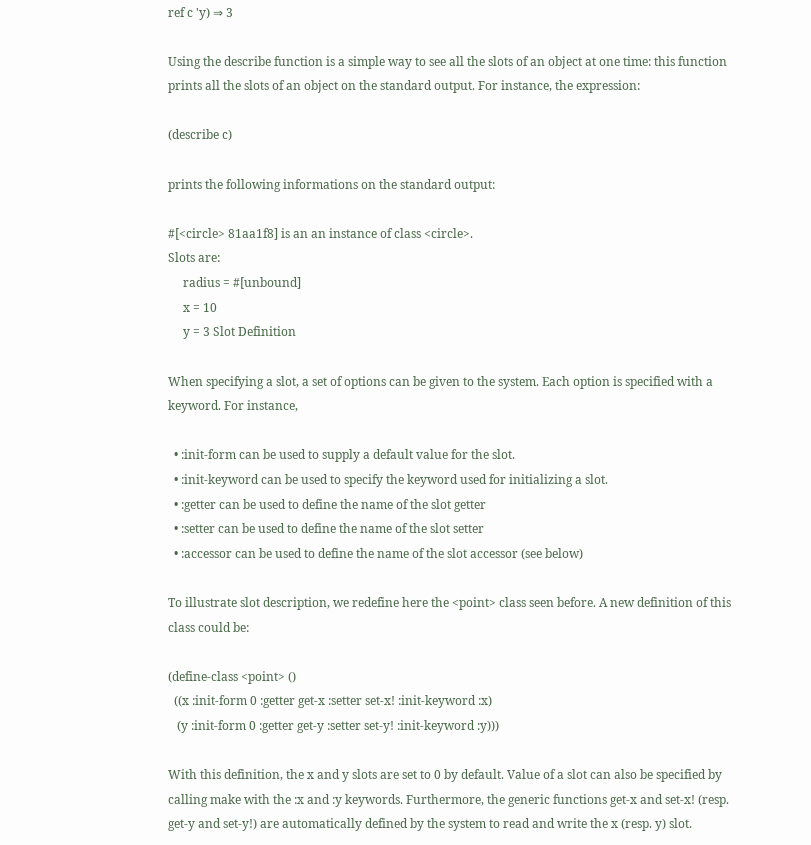ref c 'y) ⇒ 3

Using the describe function is a simple way to see all the slots of an object at one time: this function prints all the slots of an object on the standard output. For instance, the expression:

(describe c)

prints the following informations on the standard output:

#[<circle> 81aa1f8] is an an instance of class <circle>.
Slots are:
     radius = #[unbound]
     x = 10
     y = 3 Slot Definition

When specifying a slot, a set of options can be given to the system. Each option is specified with a keyword. For instance,

  • :init-form can be used to supply a default value for the slot.
  • :init-keyword can be used to specify the keyword used for initializing a slot.
  • :getter can be used to define the name of the slot getter
  • :setter can be used to define the name of the slot setter
  • :accessor can be used to define the name of the slot accessor (see below)

To illustrate slot description, we redefine here the <point> class seen before. A new definition of this class could be:

(define-class <point> ()
  ((x :init-form 0 :getter get-x :setter set-x! :init-keyword :x)
   (y :init-form 0 :getter get-y :setter set-y! :init-keyword :y)))

With this definition, the x and y slots are set to 0 by default. Value of a slot can also be specified by calling make with the :x and :y keywords. Furthermore, the generic functions get-x and set-x! (resp. get-y and set-y!) are automatically defined by the system to read and write the x (resp. y) slot.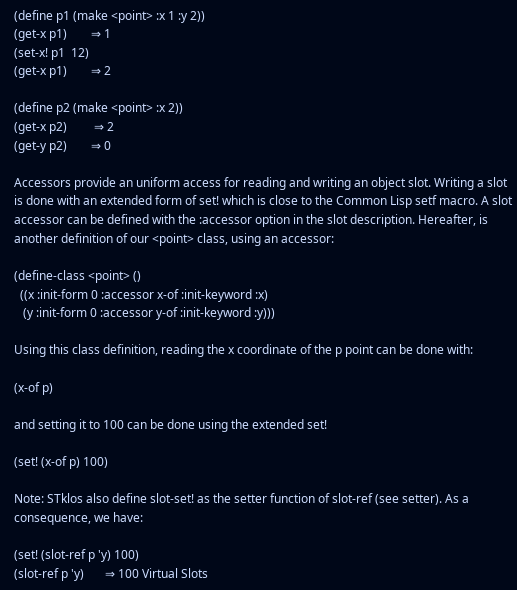(define p1 (make <point> :x 1 :y 2))
(get-x p1)        ⇒ 1
(set-x! p1  12)
(get-x p1)        ⇒ 2

(define p2 (make <point> :x 2))
(get-x p2)         ⇒ 2
(get-y p2)        ⇒ 0

Accessors provide an uniform access for reading and writing an object slot. Writing a slot is done with an extended form of set! which is close to the Common Lisp setf macro. A slot accessor can be defined with the :accessor option in the slot description. Hereafter, is another definition of our <point> class, using an accessor:

(define-class <point> ()
  ((x :init-form 0 :accessor x-of :init-keyword :x)
   (y :init-form 0 :accessor y-of :init-keyword :y)))

Using this class definition, reading the x coordinate of the p point can be done with:

(x-of p)

and setting it to 100 can be done using the extended set!

(set! (x-of p) 100)

Note: STklos also define slot-set! as the setter function of slot-ref (see setter). As a consequence, we have:

(set! (slot-ref p 'y) 100)
(slot-ref p 'y)       ⇒ 100 Virtual Slots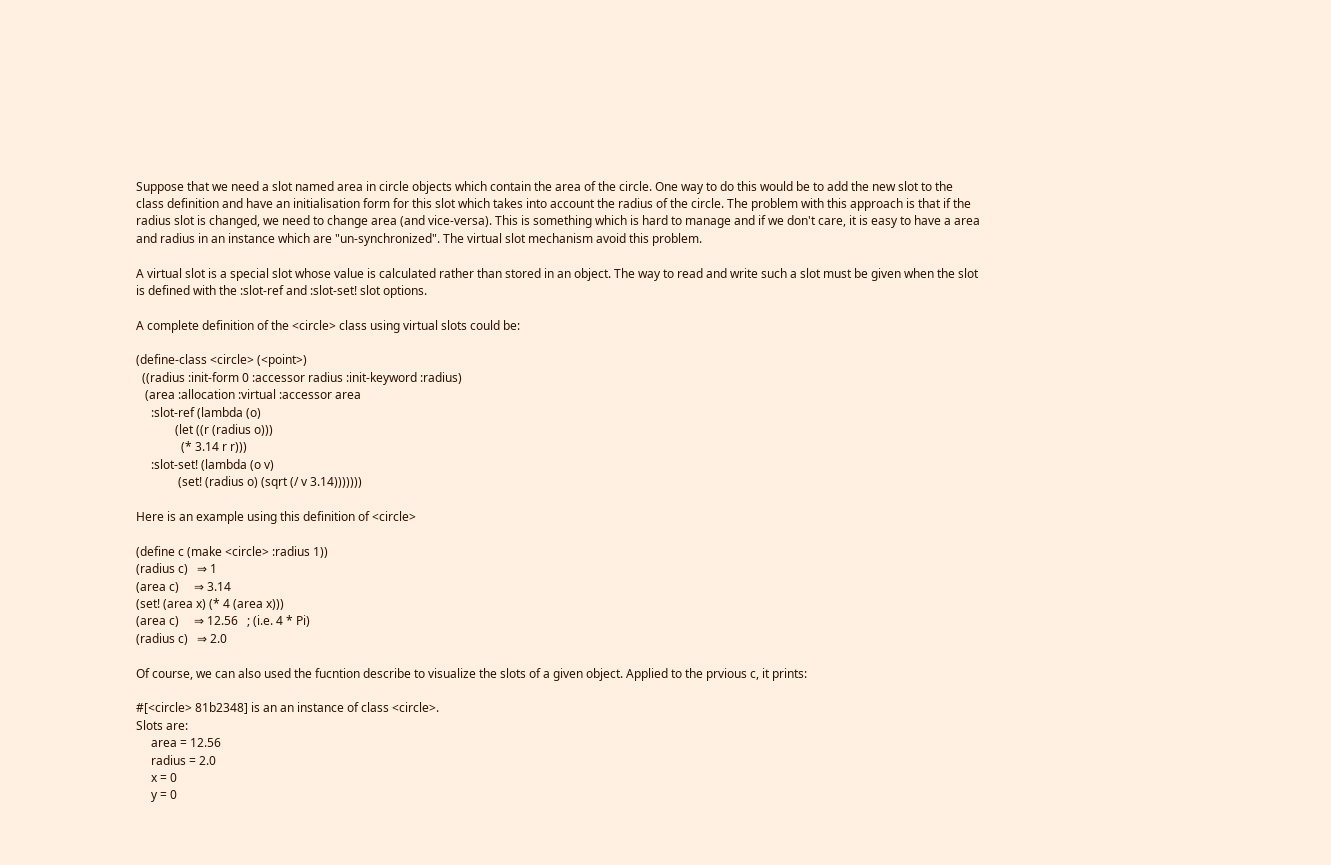Suppose that we need a slot named area in circle objects which contain the area of the circle. One way to do this would be to add the new slot to the class definition and have an initialisation form for this slot which takes into account the radius of the circle. The problem with this approach is that if the radius slot is changed, we need to change area (and vice-versa). This is something which is hard to manage and if we don't care, it is easy to have a area and radius in an instance which are "un-synchronized". The virtual slot mechanism avoid this problem.

A virtual slot is a special slot whose value is calculated rather than stored in an object. The way to read and write such a slot must be given when the slot is defined with the :slot-ref and :slot-set! slot options.

A complete definition of the <circle> class using virtual slots could be:

(define-class <circle> (<point>)
  ((radius :init-form 0 :accessor radius :init-keyword :radius)
   (area :allocation :virtual :accessor area
     :slot-ref (lambda (o)
             (let ((r (radius o)))
               (* 3.14 r r)))
     :slot-set! (lambda (o v)
              (set! (radius o) (sqrt (/ v 3.14)))))))

Here is an example using this definition of <circle>

(define c (make <circle> :radius 1))
(radius c)   ⇒ 1
(area c)     ⇒ 3.14
(set! (area x) (* 4 (area x)))
(area c)     ⇒ 12.56   ; (i.e. 4 * Pi)
(radius c)   ⇒ 2.0

Of course, we can also used the fucntion describe to visualize the slots of a given object. Applied to the prvious c, it prints:

#[<circle> 81b2348] is an an instance of class <circle>.
Slots are:
     area = 12.56
     radius = 2.0
     x = 0
     y = 0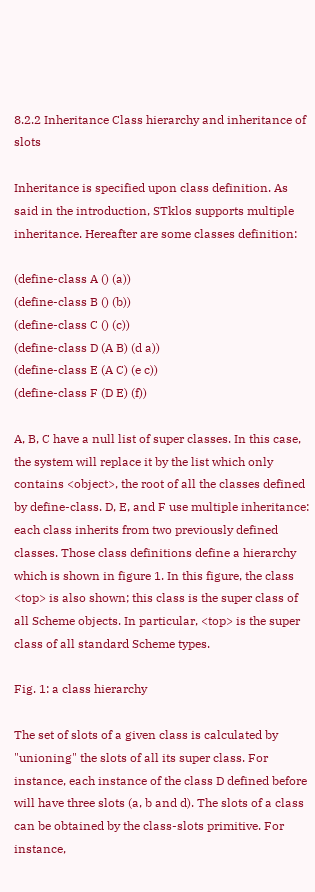8.2.2 Inheritance Class hierarchy and inheritance of slots

Inheritance is specified upon class definition. As said in the introduction, STklos supports multiple inheritance. Hereafter are some classes definition:

(define-class A () (a))
(define-class B () (b))
(define-class C () (c))
(define-class D (A B) (d a))
(define-class E (A C) (e c))
(define-class F (D E) (f))

A, B, C have a null list of super classes. In this case, the system will replace it by the list which only contains <object>, the root of all the classes defined by define-class. D, E, and F use multiple inheritance: each class inherits from two previously defined classes. Those class definitions define a hierarchy which is shown in figure 1. In this figure, the class <top> is also shown; this class is the super class of all Scheme objects. In particular, <top> is the super class of all standard Scheme types.

Fig. 1: a class hierarchy

The set of slots of a given class is calculated by "unioning" the slots of all its super class. For instance, each instance of the class D defined before will have three slots (a, b and d). The slots of a class can be obtained by the class-slots primitive. For instance,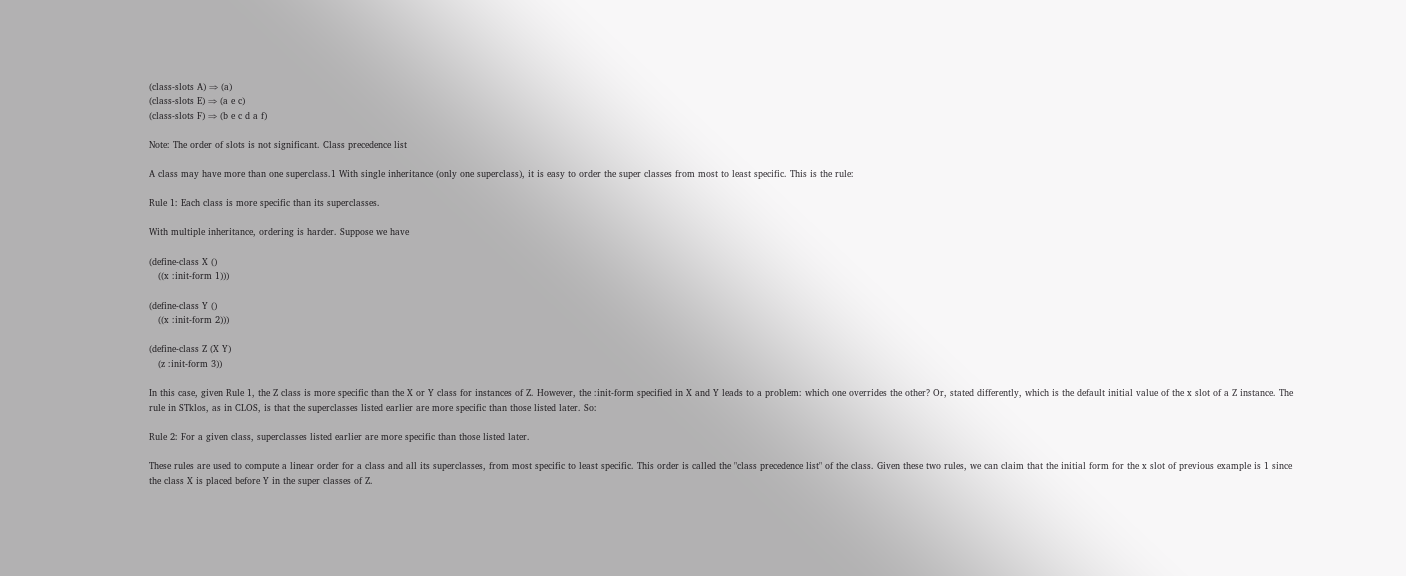(class-slots A) ⇒ (a)
(class-slots E) ⇒ (a e c)
(class-slots F) ⇒ (b e c d a f)

Note: The order of slots is not significant. Class precedence list

A class may have more than one superclass.1 With single inheritance (only one superclass), it is easy to order the super classes from most to least specific. This is the rule:

Rule 1: Each class is more specific than its superclasses.

With multiple inheritance, ordering is harder. Suppose we have

(define-class X ()
   ((x :init-form 1)))

(define-class Y ()
   ((x :init-form 2)))

(define-class Z (X Y)
   (z :init-form 3))

In this case, given Rule 1, the Z class is more specific than the X or Y class for instances of Z. However, the :init-form specified in X and Y leads to a problem: which one overrides the other? Or, stated differently, which is the default initial value of the x slot of a Z instance. The rule in STklos, as in CLOS, is that the superclasses listed earlier are more specific than those listed later. So:

Rule 2: For a given class, superclasses listed earlier are more specific than those listed later.

These rules are used to compute a linear order for a class and all its superclasses, from most specific to least specific. This order is called the "class precedence list" of the class. Given these two rules, we can claim that the initial form for the x slot of previous example is 1 since the class X is placed before Y in the super classes of Z.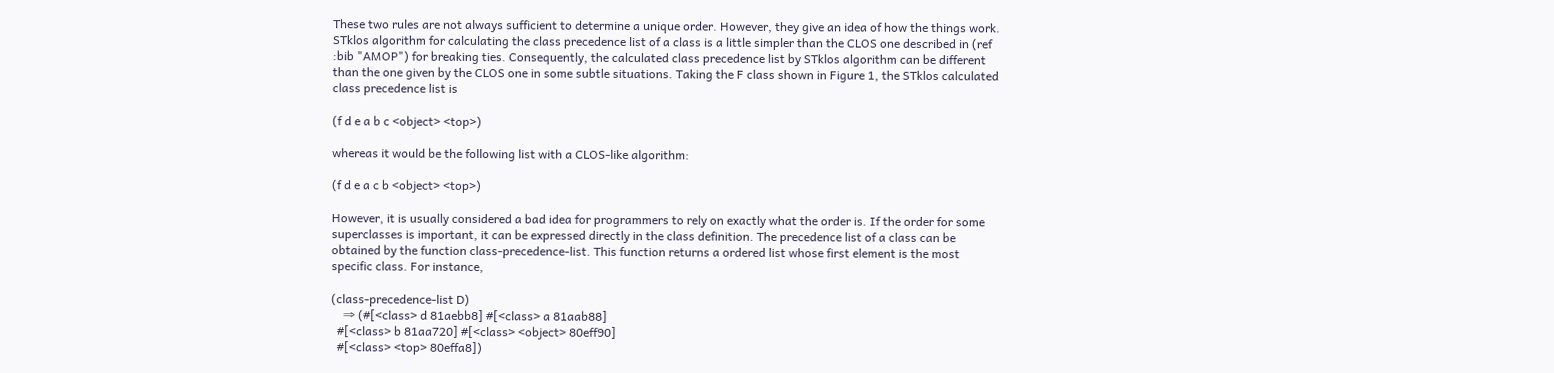These two rules are not always sufficient to determine a unique order. However, they give an idea of how the things work. STklos algorithm for calculating the class precedence list of a class is a little simpler than the CLOS one described in (ref :bib "AMOP") for breaking ties. Consequently, the calculated class precedence list by STklos algorithm can be different than the one given by the CLOS one in some subtle situations. Taking the F class shown in Figure 1, the STklos calculated class precedence list is

(f d e a b c <object> <top>)

whereas it would be the following list with a CLOS-like algorithm:

(f d e a c b <object> <top>)

However, it is usually considered a bad idea for programmers to rely on exactly what the order is. If the order for some superclasses is important, it can be expressed directly in the class definition. The precedence list of a class can be obtained by the function class-precedence-list. This function returns a ordered list whose first element is the most specific class. For instance,

(class-precedence-list D)
    ⇒ (#[<class> d 81aebb8] #[<class> a 81aab88]
  #[<class> b 81aa720] #[<class> <object> 80eff90]
  #[<class> <top> 80effa8])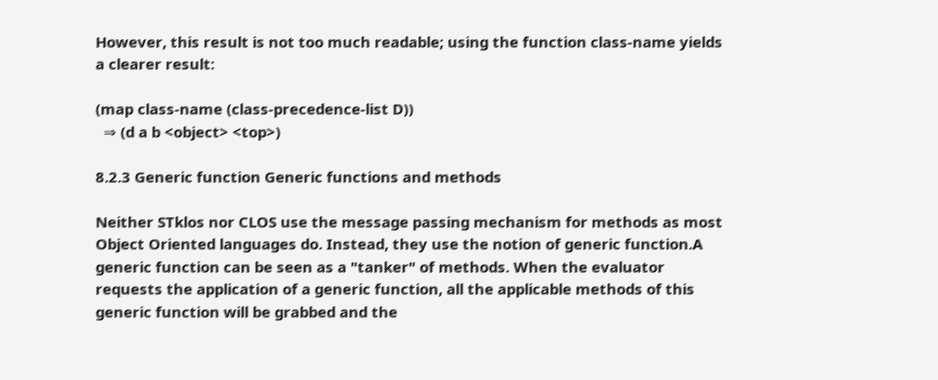However, this result is not too much readable; using the function class-name yields a clearer result:

(map class-name (class-precedence-list D))
  ⇒ (d a b <object> <top>)

8.2.3 Generic function Generic functions and methods

Neither STklos nor CLOS use the message passing mechanism for methods as most Object Oriented languages do. Instead, they use the notion of generic function.A generic function can be seen as a "tanker" of methods. When the evaluator requests the application of a generic function, all the applicable methods of this generic function will be grabbed and the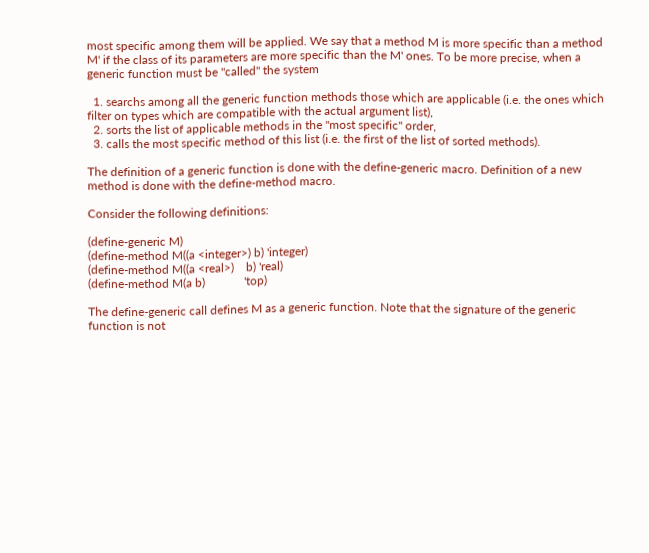most specific among them will be applied. We say that a method M is more specific than a method M' if the class of its parameters are more specific than the M' ones. To be more precise, when a generic function must be "called" the system

  1. searchs among all the generic function methods those which are applicable (i.e. the ones which filter on types which are compatible with the actual argument list),
  2. sorts the list of applicable methods in the "most specific" order,
  3. calls the most specific method of this list (i.e. the first of the list of sorted methods).

The definition of a generic function is done with the define-generic macro. Definition of a new method is done with the define-method macro.

Consider the following definitions:

(define-generic M)
(define-method M((a <integer>) b) 'integer)
(define-method M((a <real>)    b) 'real)
(define-method M(a b)             'top)

The define-generic call defines M as a generic function. Note that the signature of the generic function is not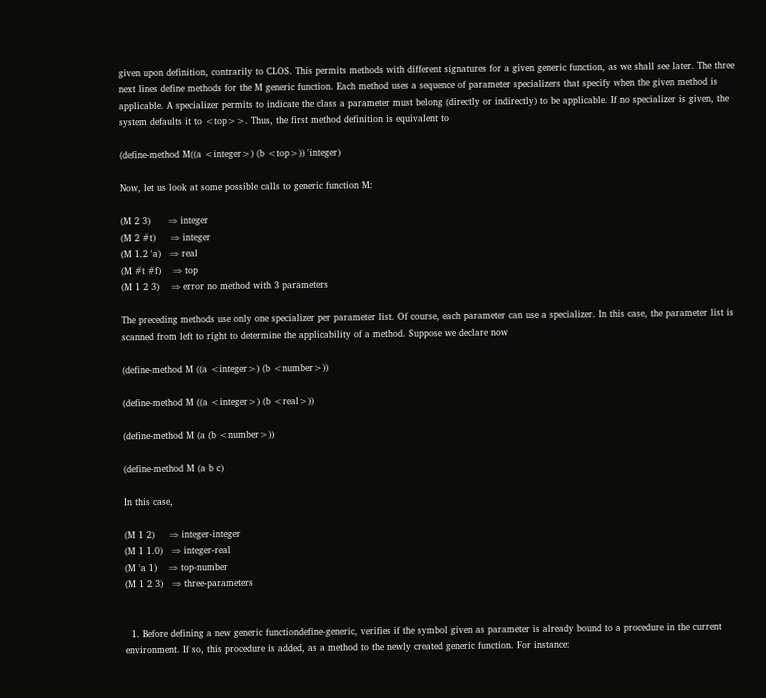given upon definition, contrarily to CLOS. This permits methods with different signatures for a given generic function, as we shall see later. The three next lines define methods for the M generic function. Each method uses a sequence of parameter specializers that specify when the given method is applicable. A specializer permits to indicate the class a parameter must belong (directly or indirectly) to be applicable. If no specializer is given, the system defaults it to <top>>. Thus, the first method definition is equivalent to

(define-method M((a <integer>) (b <top>)) 'integer)

Now, let us look at some possible calls to generic function M:

(M 2 3)      ⇒ integer
(M 2 #t)     ⇒ integer
(M 1.2 'a)   ⇒ real
(M #t #f)    ⇒ top
(M 1 2 3)    ⇒ error no method with 3 parameters

The preceding methods use only one specializer per parameter list. Of course, each parameter can use a specializer. In this case, the parameter list is scanned from left to right to determine the applicability of a method. Suppose we declare now

(define-method M ((a <integer>) (b <number>))

(define-method M ((a <integer>) (b <real>))

(define-method M (a (b <number>))

(define-method M (a b c)

In this case,

(M 1 2)     ⇒ integer-integer
(M 1 1.0)   ⇒ integer-real
(M 'a 1)    ⇒ top-number
(M 1 2 3)   ⇒ three-parameters


  1. Before defining a new generic functiondefine-generic, verifies if the symbol given as parameter is already bound to a procedure in the current environment. If so, this procedure is added, as a method to the newly created generic function. For instance: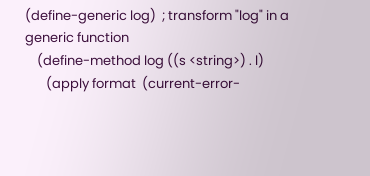(define-generic log)  ; transform "log" in a generic function
    (define-method log ((s <string>) . l)
       (apply format  (current-error-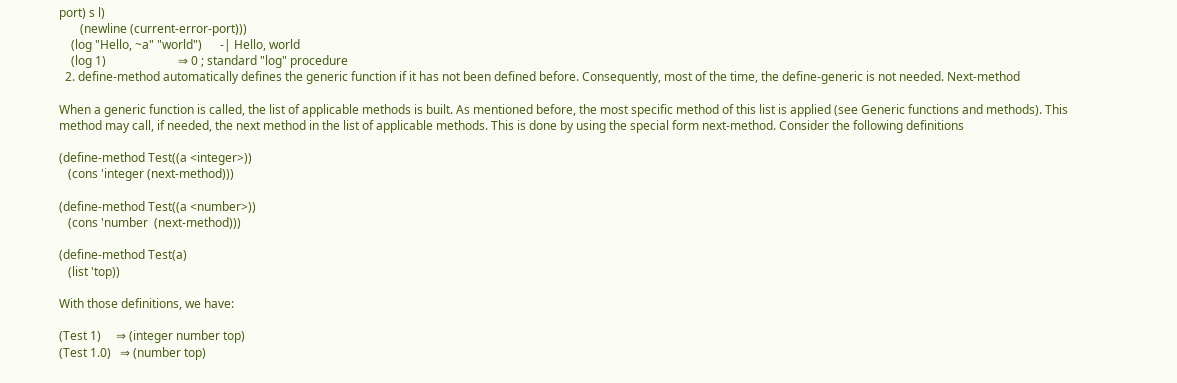port) s l)
       (newline (current-error-port)))
    (log "Hello, ~a" "world")      -| Hello, world
    (log 1)                        ⇒ 0 ; standard "log" procedure
  2. define-method automatically defines the generic function if it has not been defined before. Consequently, most of the time, the define-generic is not needed. Next-method

When a generic function is called, the list of applicable methods is built. As mentioned before, the most specific method of this list is applied (see Generic functions and methods). This method may call, if needed, the next method in the list of applicable methods. This is done by using the special form next-method. Consider the following definitions

(define-method Test((a <integer>))
   (cons 'integer (next-method)))

(define-method Test((a <number>))
   (cons 'number  (next-method)))

(define-method Test(a)
   (list 'top))

With those definitions, we have:

(Test 1)     ⇒ (integer number top)
(Test 1.0)   ⇒ (number top)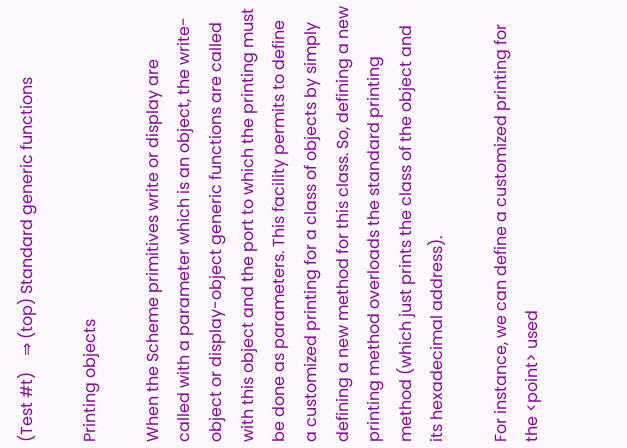(Test #t)    ⇒ (top) Standard generic functions

Printing objects

When the Scheme primitives write or display are called with a parameter which is an object, the write-object or display-object generic functions are called with this object and the port to which the printing must be done as parameters. This facility permits to define a customized printing for a class of objects by simply defining a new method for this class. So, defining a new printing method overloads the standard printing method (which just prints the class of the object and its hexadecimal address).

For instance, we can define a customized printing for the <point> used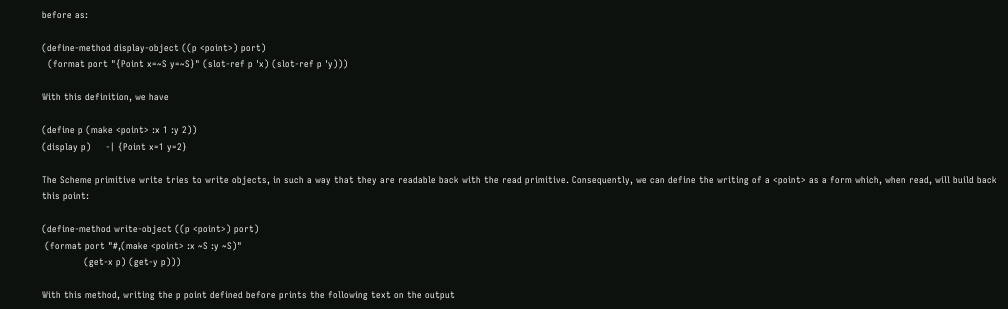before as:

(define-method display-object ((p <point>) port)
  (format port "{Point x=~S y=~S}" (slot-ref p 'x) (slot-ref p 'y)))

With this definition, we have

(define p (make <point> :x 1 :y 2))
(display p)     -| {Point x=1 y=2}

The Scheme primitive write tries to write objects, in such a way that they are readable back with the read primitive. Consequently, we can define the writing of a <point> as a form which, when read, will build back this point:

(define-method write-object ((p <point>) port)
 (format port "#,(make <point> :x ~S :y ~S)"
              (get-x p) (get-y p)))

With this method, writing the p point defined before prints the following text on the output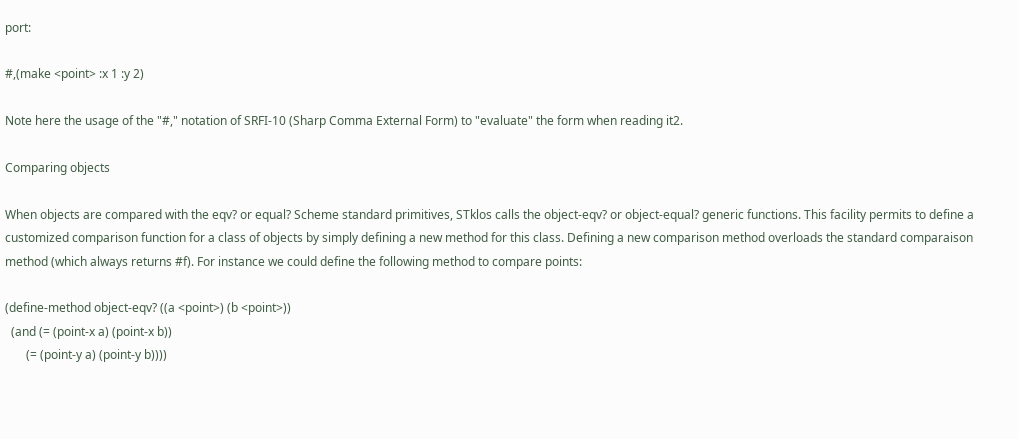port:

#,(make <point> :x 1 :y 2)

Note here the usage of the "#," notation of SRFI-10 (Sharp Comma External Form) to "evaluate" the form when reading it2.

Comparing objects

When objects are compared with the eqv? or equal? Scheme standard primitives, STklos calls the object-eqv? or object-equal? generic functions. This facility permits to define a customized comparison function for a class of objects by simply defining a new method for this class. Defining a new comparison method overloads the standard comparaison method (which always returns #f). For instance we could define the following method to compare points:

(define-method object-eqv? ((a <point>) (b <point>))
  (and (= (point-x a) (point-x b))
       (= (point-y a) (point-y b))))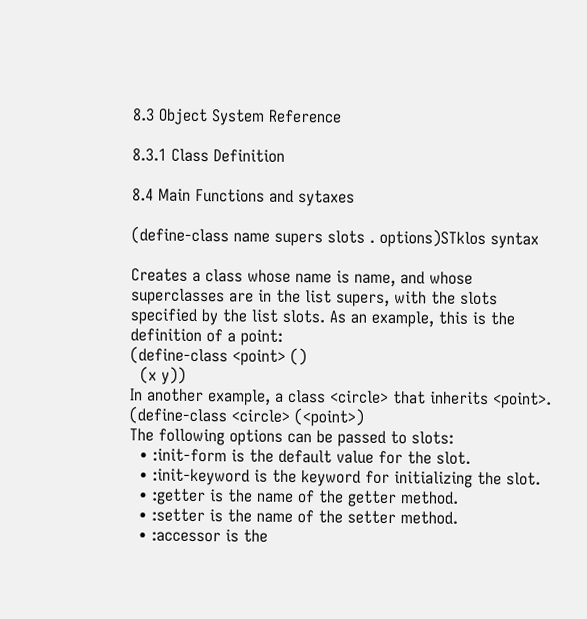8.3 Object System Reference

8.3.1 Class Definition

8.4 Main Functions and sytaxes

(define-class name supers slots . options)STklos syntax

Creates a class whose name is name, and whose superclasses are in the list supers, with the slots specified by the list slots. As an example, this is the definition of a point:
(define-class <point> ()
  (x y))
In another example, a class <circle> that inherits <point>.
(define-class <circle> (<point>)
The following options can be passed to slots:
  • :init-form is the default value for the slot.
  • :init-keyword is the keyword for initializing the slot.
  • :getter is the name of the getter method.
  • :setter is the name of the setter method.
  • :accessor is the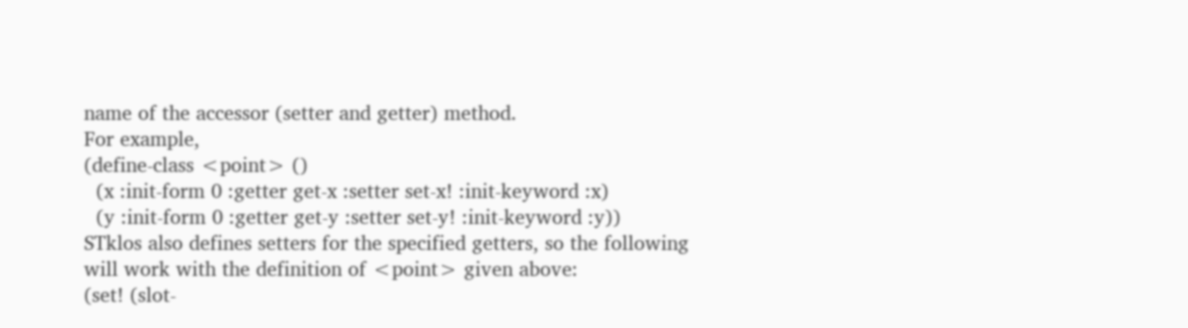name of the accessor (setter and getter) method.
For example,
(define-class <point> ()
  (x :init-form 0 :getter get-x :setter set-x! :init-keyword :x)
  (y :init-form 0 :getter get-y :setter set-y! :init-keyword :y))
STklos also defines setters for the specified getters, so the following will work with the definition of <point> given above:
(set! (slot-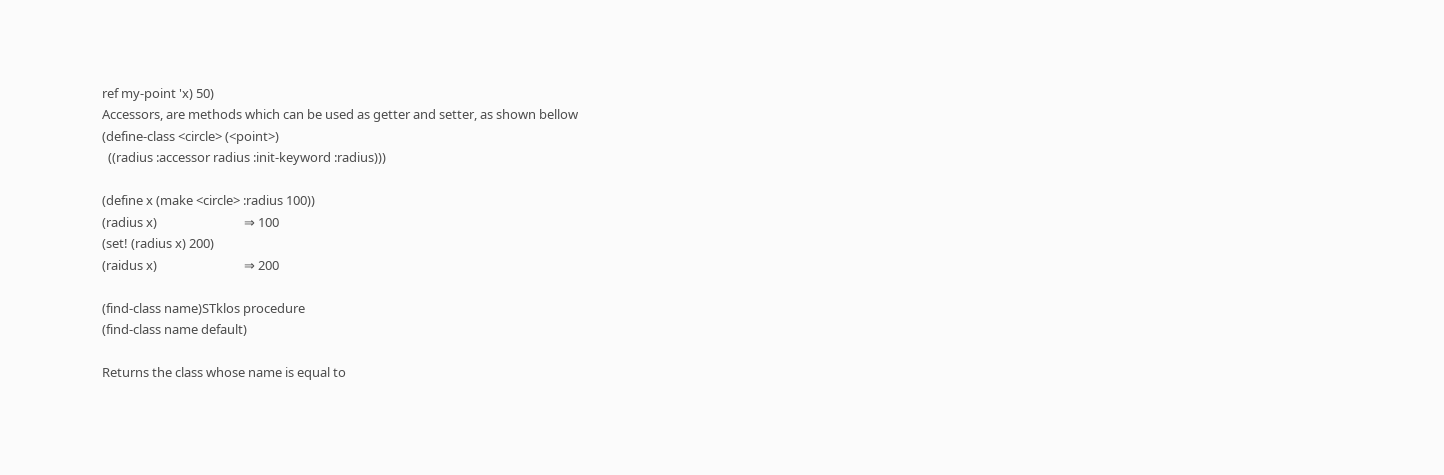ref my-point 'x) 50)
Accessors, are methods which can be used as getter and setter, as shown bellow
(define-class <circle> (<point>)
  ((radius :accessor radius :init-keyword :radius)))

(define x (make <circle> :radius 100))
(radius x)                             ⇒ 100
(set! (radius x) 200)
(raidus x)                             ⇒ 200

(find-class name)STklos procedure
(find-class name default)

Returns the class whose name is equal to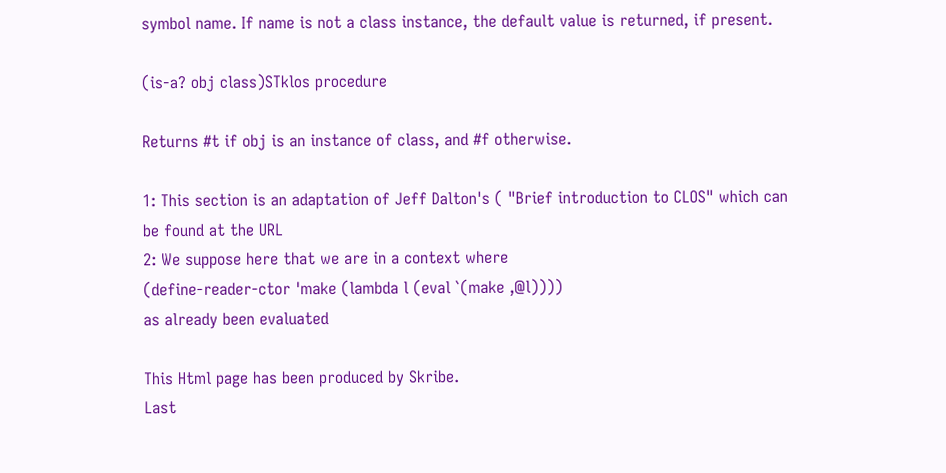symbol name. If name is not a class instance, the default value is returned, if present.

(is-a? obj class)STklos procedure

Returns #t if obj is an instance of class, and #f otherwise.

1: This section is an adaptation of Jeff Dalton's ( "Brief introduction to CLOS" which can be found at the URL
2: We suppose here that we are in a context where
(define-reader-ctor 'make (lambda l (eval `(make ,@l))))
as already been evaluated

This Html page has been produced by Skribe.
Last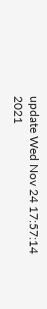update Wed Nov 24 17:57:14 2021